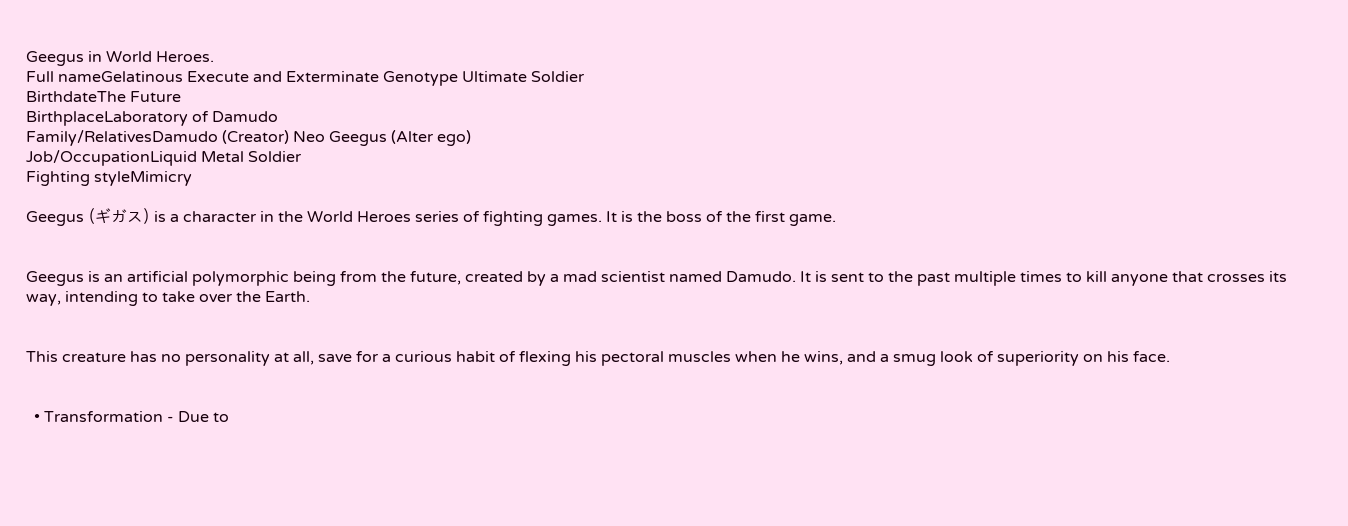Geegus in World Heroes.
Full nameGelatinous Execute and Exterminate Genotype Ultimate Soldier
BirthdateThe Future
BirthplaceLaboratory of Damudo
Family/RelativesDamudo (Creator) Neo Geegus (Alter ego)
Job/OccupationLiquid Metal Soldier
Fighting styleMimicry

Geegus (ギガス) is a character in the World Heroes series of fighting games. It is the boss of the first game.


Geegus is an artificial polymorphic being from the future, created by a mad scientist named Damudo. It is sent to the past multiple times to kill anyone that crosses its way, intending to take over the Earth.


This creature has no personality at all, save for a curious habit of flexing his pectoral muscles when he wins, and a smug look of superiority on his face.


  • Transformation - Due to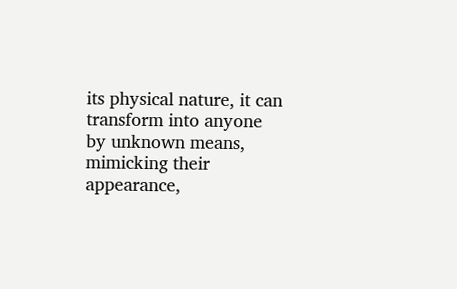its physical nature, it can transform into anyone by unknown means, mimicking their appearance,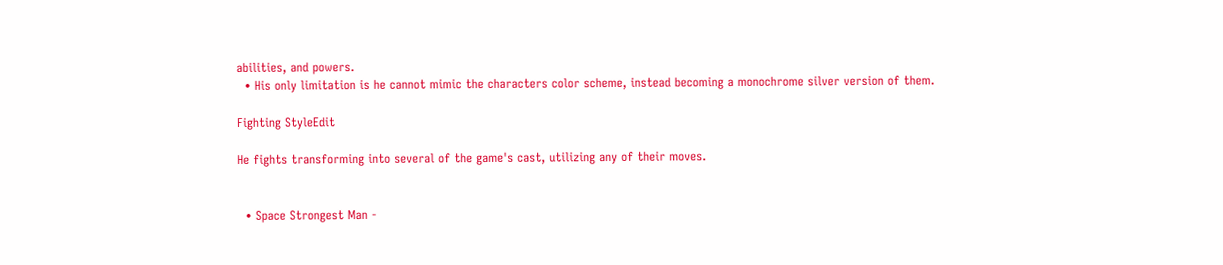abilities, and powers.
  • His only limitation is he cannot mimic the characters color scheme, instead becoming a monochrome silver version of them.

Fighting StyleEdit

He fights transforming into several of the game's cast, utilizing any of their moves.


  • Space Strongest Man -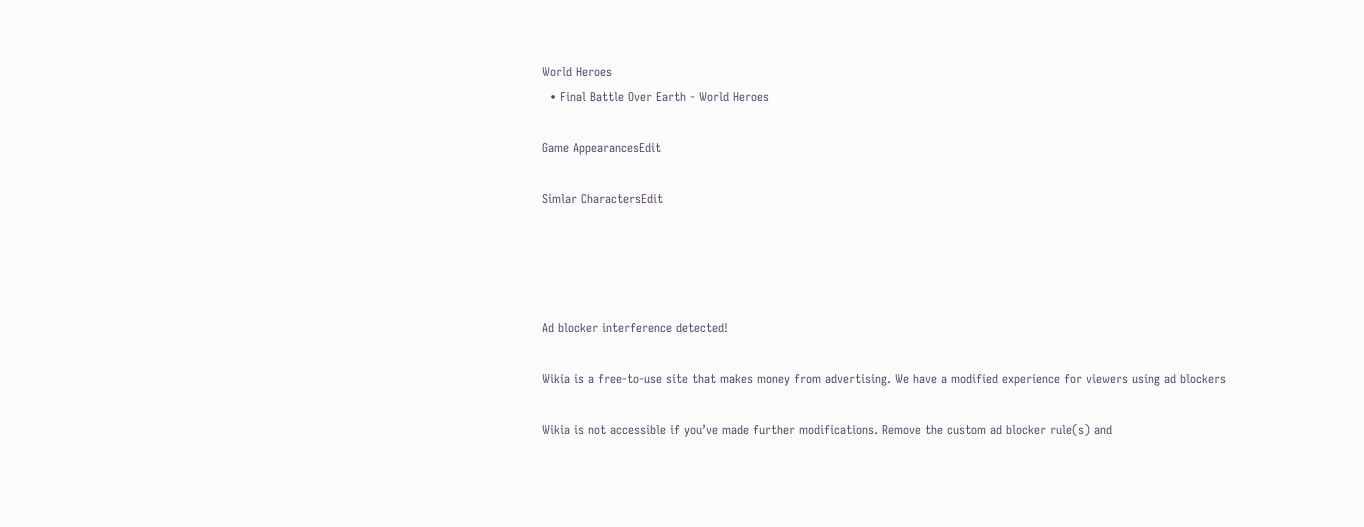World Heroes
  • Final Battle Over Earth - World Heroes

Game AppearancesEdit

Simlar CharactersEdit




Ad blocker interference detected!

Wikia is a free-to-use site that makes money from advertising. We have a modified experience for viewers using ad blockers

Wikia is not accessible if you’ve made further modifications. Remove the custom ad blocker rule(s) and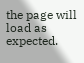the page will load as expected.